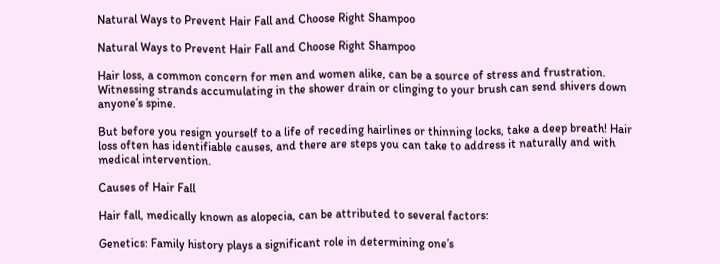Natural Ways to Prevent Hair Fall and Choose Right Shampoo

Natural Ways to Prevent Hair Fall and Choose Right Shampoo

Hair loss, a common concern for men and women alike, can be a source of stress and frustration. Witnessing strands accumulating in the shower drain or clinging to your brush can send shivers down anyone’s spine.

But before you resign yourself to a life of receding hairlines or thinning locks, take a deep breath! Hair loss often has identifiable causes, and there are steps you can take to address it naturally and with medical intervention.

Causes of Hair Fall

Hair fall, medically known as alopecia, can be attributed to several factors:

Genetics: Family history plays a significant role in determining one’s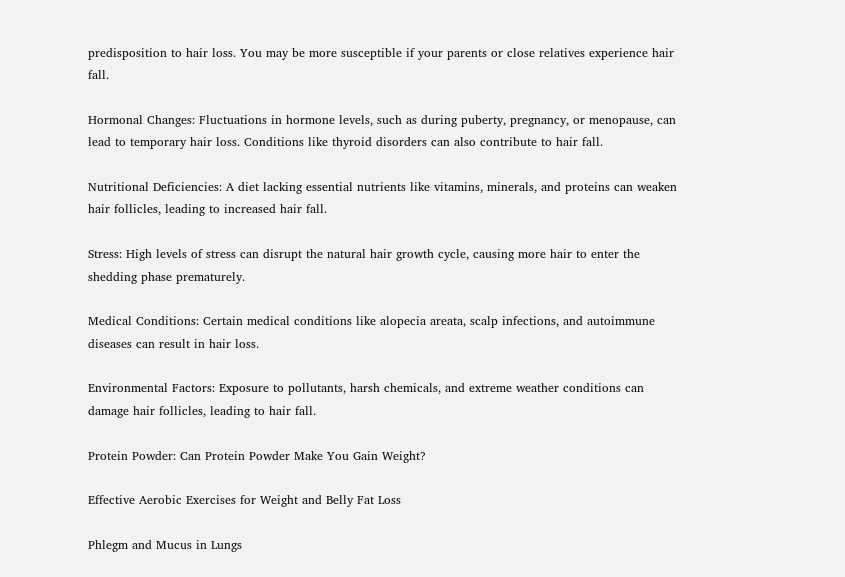predisposition to hair loss. You may be more susceptible if your parents or close relatives experience hair fall.

Hormonal Changes: Fluctuations in hormone levels, such as during puberty, pregnancy, or menopause, can lead to temporary hair loss. Conditions like thyroid disorders can also contribute to hair fall.

Nutritional Deficiencies: A diet lacking essential nutrients like vitamins, minerals, and proteins can weaken hair follicles, leading to increased hair fall.

Stress: High levels of stress can disrupt the natural hair growth cycle, causing more hair to enter the shedding phase prematurely.

Medical Conditions: Certain medical conditions like alopecia areata, scalp infections, and autoimmune diseases can result in hair loss.

Environmental Factors: Exposure to pollutants, harsh chemicals, and extreme weather conditions can damage hair follicles, leading to hair fall.

Protein Powder: Can Protein Powder Make You Gain Weight?

Effective Aerobic Exercises for Weight and Belly Fat Loss

Phlegm and Mucus in Lungs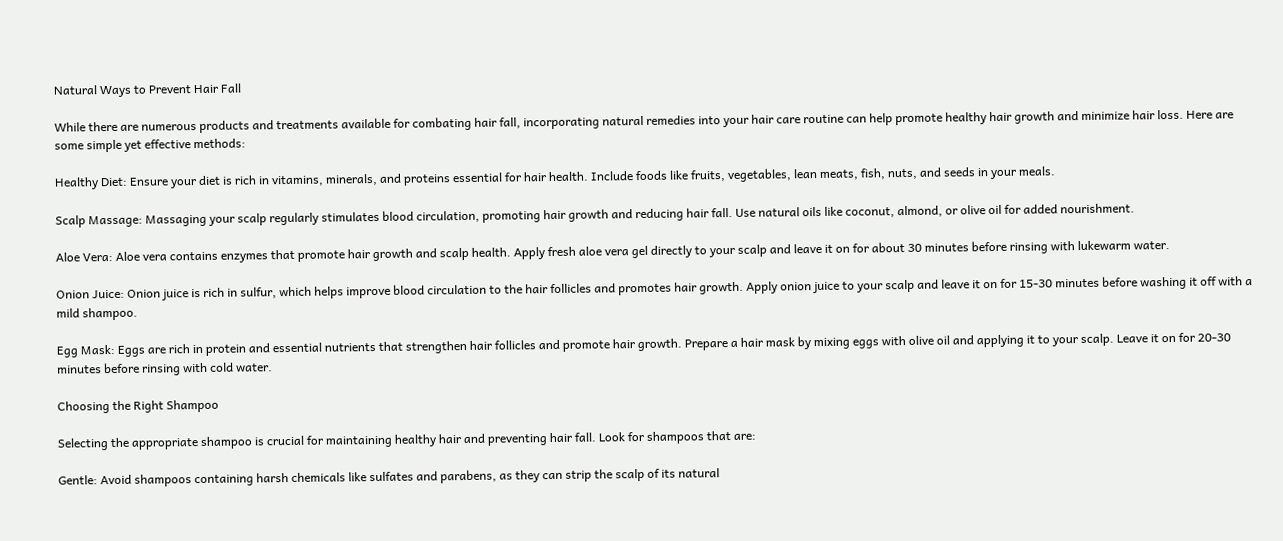Natural Ways to Prevent Hair Fall

While there are numerous products and treatments available for combating hair fall, incorporating natural remedies into your hair care routine can help promote healthy hair growth and minimize hair loss. Here are some simple yet effective methods:

Healthy Diet: Ensure your diet is rich in vitamins, minerals, and proteins essential for hair health. Include foods like fruits, vegetables, lean meats, fish, nuts, and seeds in your meals.

Scalp Massage: Massaging your scalp regularly stimulates blood circulation, promoting hair growth and reducing hair fall. Use natural oils like coconut, almond, or olive oil for added nourishment.

Aloe Vera: Aloe vera contains enzymes that promote hair growth and scalp health. Apply fresh aloe vera gel directly to your scalp and leave it on for about 30 minutes before rinsing with lukewarm water.

Onion Juice: Onion juice is rich in sulfur, which helps improve blood circulation to the hair follicles and promotes hair growth. Apply onion juice to your scalp and leave it on for 15-30 minutes before washing it off with a mild shampoo.

Egg Mask: Eggs are rich in protein and essential nutrients that strengthen hair follicles and promote hair growth. Prepare a hair mask by mixing eggs with olive oil and applying it to your scalp. Leave it on for 20-30 minutes before rinsing with cold water.

Choosing the Right Shampoo

Selecting the appropriate shampoo is crucial for maintaining healthy hair and preventing hair fall. Look for shampoos that are:

Gentle: Avoid shampoos containing harsh chemicals like sulfates and parabens, as they can strip the scalp of its natural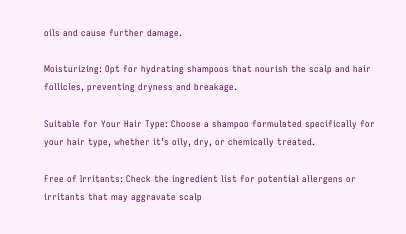oils and cause further damage.

Moisturizing: Opt for hydrating shampoos that nourish the scalp and hair follicles, preventing dryness and breakage.

Suitable for Your Hair Type: Choose a shampoo formulated specifically for your hair type, whether it’s oily, dry, or chemically treated.

Free of Irritants: Check the ingredient list for potential allergens or irritants that may aggravate scalp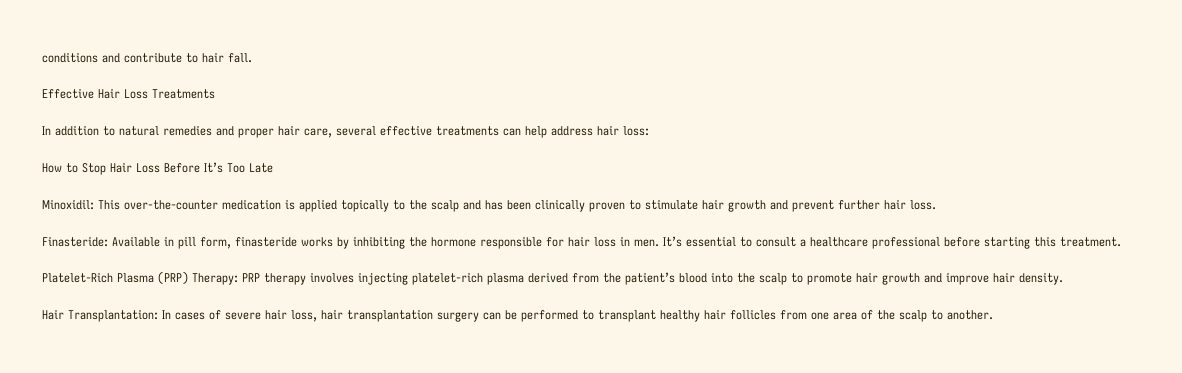conditions and contribute to hair fall.

Effective Hair Loss Treatments

In addition to natural remedies and proper hair care, several effective treatments can help address hair loss:

How to Stop Hair Loss Before It’s Too Late

Minoxidil: This over-the-counter medication is applied topically to the scalp and has been clinically proven to stimulate hair growth and prevent further hair loss.

Finasteride: Available in pill form, finasteride works by inhibiting the hormone responsible for hair loss in men. It’s essential to consult a healthcare professional before starting this treatment.

Platelet-Rich Plasma (PRP) Therapy: PRP therapy involves injecting platelet-rich plasma derived from the patient’s blood into the scalp to promote hair growth and improve hair density.

Hair Transplantation: In cases of severe hair loss, hair transplantation surgery can be performed to transplant healthy hair follicles from one area of the scalp to another.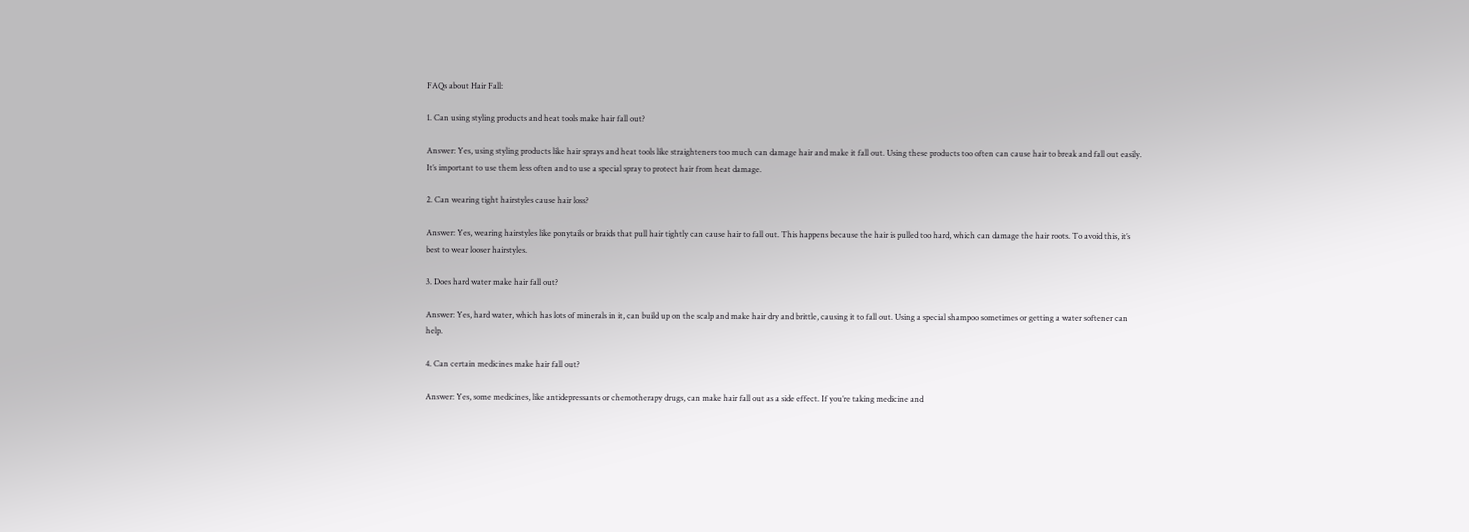FAQs about Hair Fall:

1. Can using styling products and heat tools make hair fall out?

Answer: Yes, using styling products like hair sprays and heat tools like straighteners too much can damage hair and make it fall out. Using these products too often can cause hair to break and fall out easily. It’s important to use them less often and to use a special spray to protect hair from heat damage.

2. Can wearing tight hairstyles cause hair loss?

Answer: Yes, wearing hairstyles like ponytails or braids that pull hair tightly can cause hair to fall out. This happens because the hair is pulled too hard, which can damage the hair roots. To avoid this, it’s best to wear looser hairstyles.

3. Does hard water make hair fall out?

Answer: Yes, hard water, which has lots of minerals in it, can build up on the scalp and make hair dry and brittle, causing it to fall out. Using a special shampoo sometimes or getting a water softener can help.

4. Can certain medicines make hair fall out?

Answer: Yes, some medicines, like antidepressants or chemotherapy drugs, can make hair fall out as a side effect. If you’re taking medicine and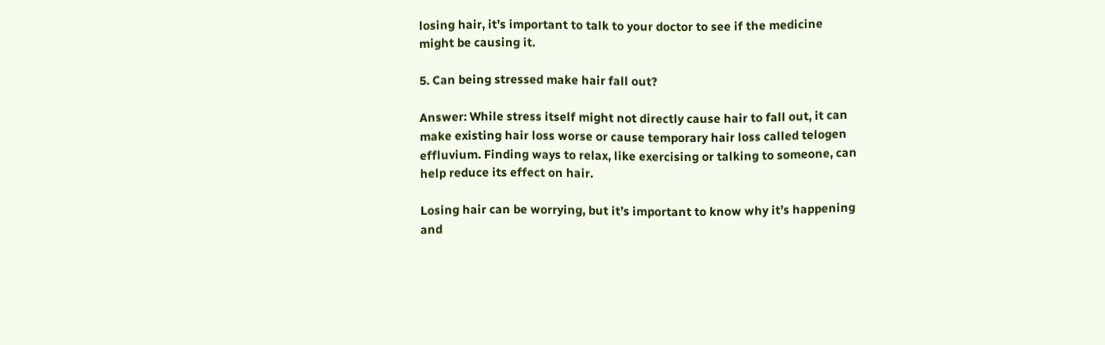losing hair, it’s important to talk to your doctor to see if the medicine might be causing it.

5. Can being stressed make hair fall out?

Answer: While stress itself might not directly cause hair to fall out, it can make existing hair loss worse or cause temporary hair loss called telogen effluvium. Finding ways to relax, like exercising or talking to someone, can help reduce its effect on hair.

Losing hair can be worrying, but it’s important to know why it’s happening and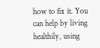how to fix it. You can help by living healthily, using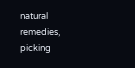natural remedies, picking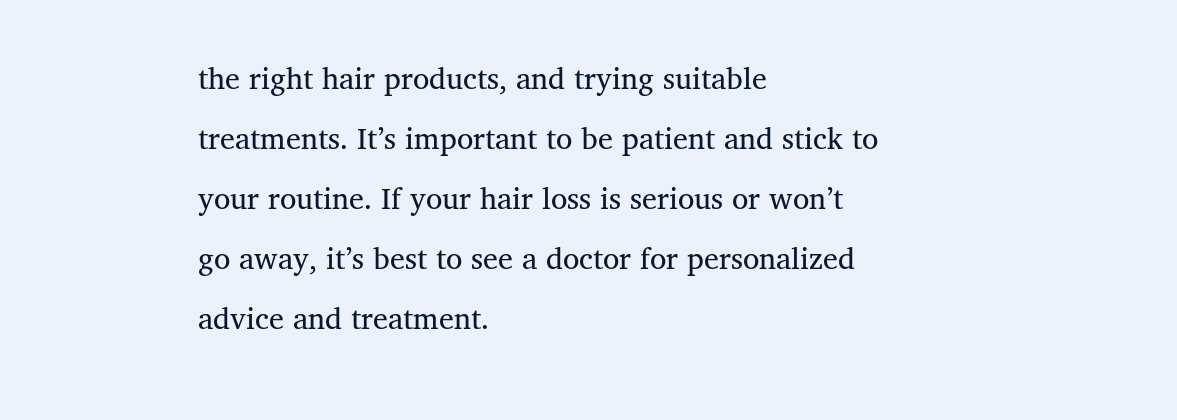the right hair products, and trying suitable treatments. It’s important to be patient and stick to your routine. If your hair loss is serious or won’t go away, it’s best to see a doctor for personalized advice and treatment.